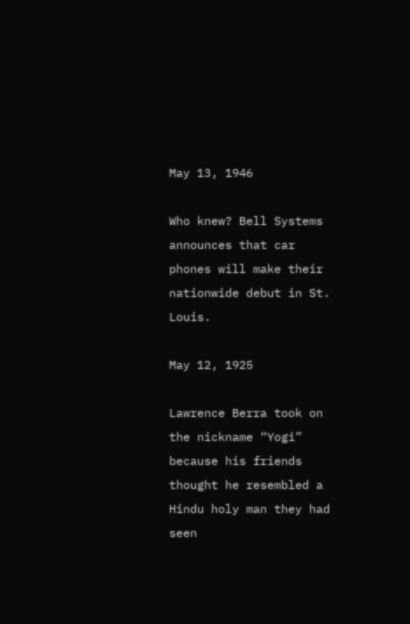May 13, 1946

Who knew? Bell Systems announces that car phones will make their nationwide debut in St. Louis.

May 12, 1925

Lawrence Berra took on the nickname “Yogi” because his friends thought he resembled a Hindu holy man they had seen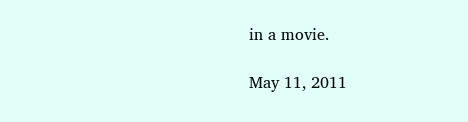in a movie.

May 11, 2011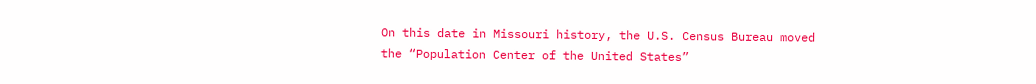On this date in Missouri history, the U.S. Census Bureau moved the “Population Center of the United States”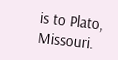is to Plato, Missouri.